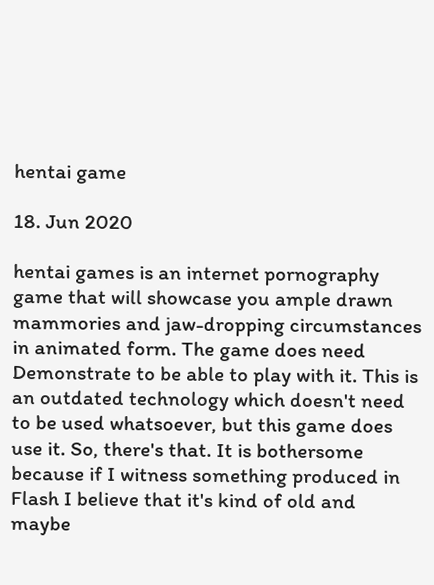hentai game

18. Jun 2020

hentai games is an internet pornography game that will showcase you ample drawn mammories and jaw-dropping circumstances in animated form. The game does need Demonstrate to be able to play with it. This is an outdated technology which doesn't need to be used whatsoever, but this game does use it. So, there's that. It is bothersome because if I witness something produced in Flash I believe that it's kind of old and maybe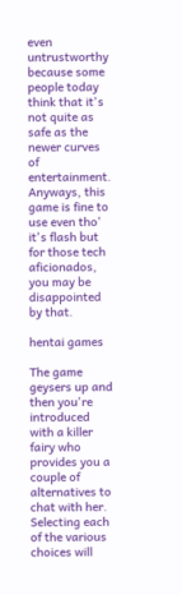even untrustworthy because some people today think that it's not quite as safe as the newer curves of entertainment. Anyways, this game is fine to use even tho' it's flash but for those tech aficionados, you may be disappointed by that.

hentai games

The game geysers up and then you're introduced with a killer fairy who provides you a couple of alternatives to chat with her. Selecting each of the various choices will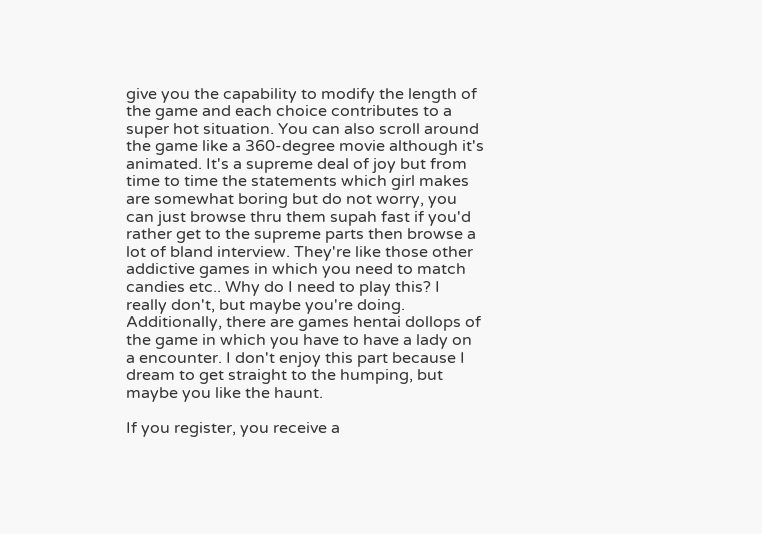give you the capability to modify the length of the game and each choice contributes to a super hot situation. You can also scroll around the game like a 360-degree movie although it's animated. It's a supreme deal of joy but from time to time the statements which girl makes are somewhat boring but do not worry, you can just browse thru them supah fast if you'd rather get to the supreme parts then browse a lot of bland interview. They're like those other addictive games in which you need to match candies etc.. Why do I need to play this? I really don't, but maybe you're doing. Additionally, there are games hentai dollops of the game in which you have to have a lady on a encounter. I don't enjoy this part because I dream to get straight to the humping, but maybe you like the haunt.

If you register, you receive a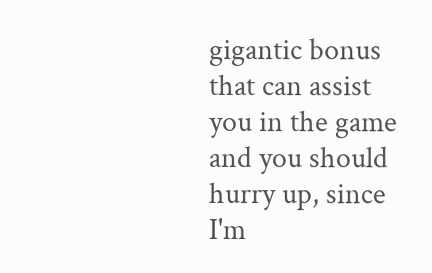gigantic bonus that can assist you in the game and you should hurry up, since I'm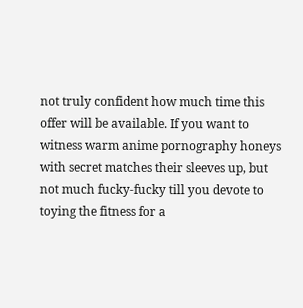not truly confident how much time this offer will be available. If you want to witness warm anime pornography honeys with secret matches their sleeves up, but not much fucky-fucky till you devote to toying the fitness for a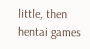little, then hentai games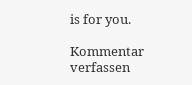is for you.

Kommentar verfassen